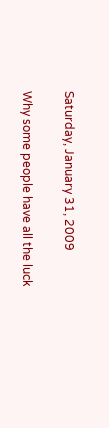Saturday, January 31, 2009

Why some people have all the luck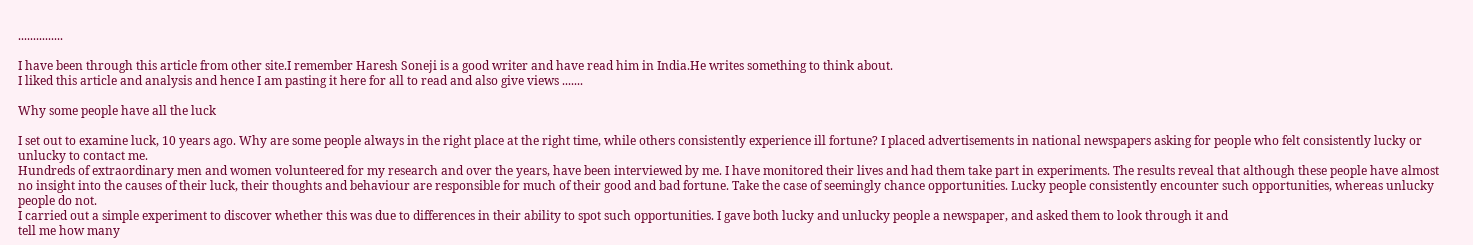...............

I have been through this article from other site.I remember Haresh Soneji is a good writer and have read him in India.He writes something to think about.
I liked this article and analysis and hence I am pasting it here for all to read and also give views .......

Why some people have all the luck

I set out to examine luck, 10 years ago. Why are some people always in the right place at the right time, while others consistently experience ill fortune? I placed advertisements in national newspapers asking for people who felt consistently lucky or unlucky to contact me.
Hundreds of extraordinary men and women volunteered for my research and over the years, have been interviewed by me. I have monitored their lives and had them take part in experiments. The results reveal that although these people have almost no insight into the causes of their luck, their thoughts and behaviour are responsible for much of their good and bad fortune. Take the case of seemingly chance opportunities. Lucky people consistently encounter such opportunities, whereas unlucky people do not.
I carried out a simple experiment to discover whether this was due to differences in their ability to spot such opportunities. I gave both lucky and unlucky people a newspaper, and asked them to look through it and
tell me how many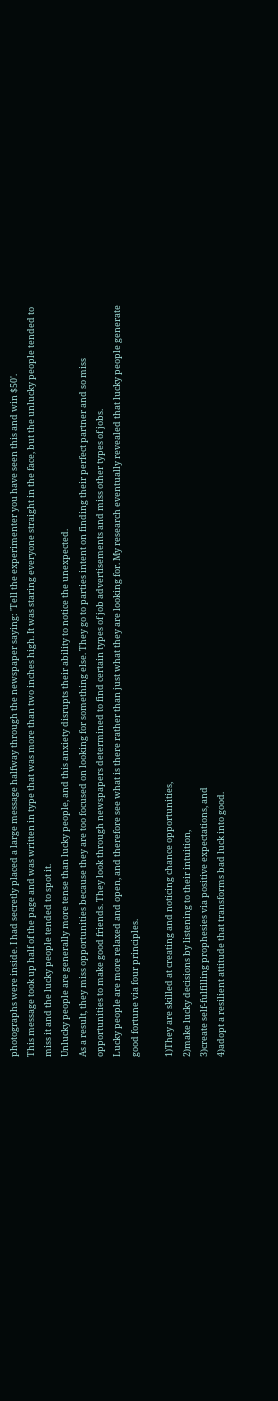photographs were inside. I had secretly placed a large message halfway through the newspaper saying: 'Tell the experimenter you have seen this and win $50'.
This message took up half of the page and was written in type that was more than two inches high. It was staring everyone straight in the face, but the unlucky people tended to miss it and the lucky people tended to spot it.
Unlucky people are generally more tense than lucky people, and this anxiety disrupts their ability to notice the unexpected.
As a result, they miss opportunities because they are too focused on looking for something else. They go to parties intent on finding their perfect partner and so miss opportunities to make good friends. They look through newspapers determined to find certain types of job advertisements and miss other types of jobs.
Lucky people are more relaxed and open, and therefore see what is there rather than just what they are looking for. My research eventually revealed that lucky people generate good fortune via four principles.

1)They are skilled at creating and noticing chance opportunities,
2)make lucky decisions by listening to their intuition,
3)create self-fulfilling prophesies via positive expectations, and
4)adopt a resilient attitude that transforms bad luck into good.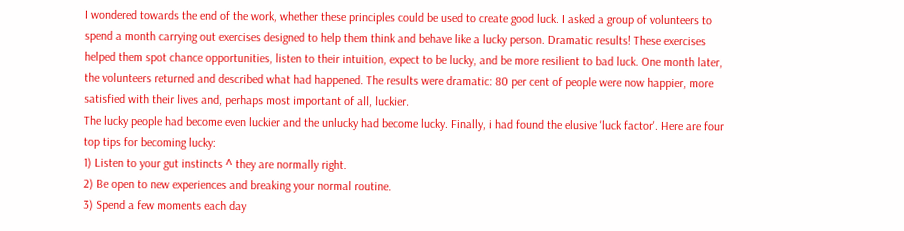I wondered towards the end of the work, whether these principles could be used to create good luck. I asked a group of volunteers to spend a month carrying out exercises designed to help them think and behave like a lucky person. Dramatic results! These exercises helped them spot chance opportunities, listen to their intuition, expect to be lucky, and be more resilient to bad luck. One month later, the volunteers returned and described what had happened. The results were dramatic: 80 per cent of people were now happier, more satisfied with their lives and, perhaps most important of all, luckier.
The lucky people had become even luckier and the unlucky had become lucky. Finally, i had found the elusive 'luck factor'. Here are four top tips for becoming lucky:
1) Listen to your gut instincts ^ they are normally right.
2) Be open to new experiences and breaking your normal routine.
3) Spend a few moments each day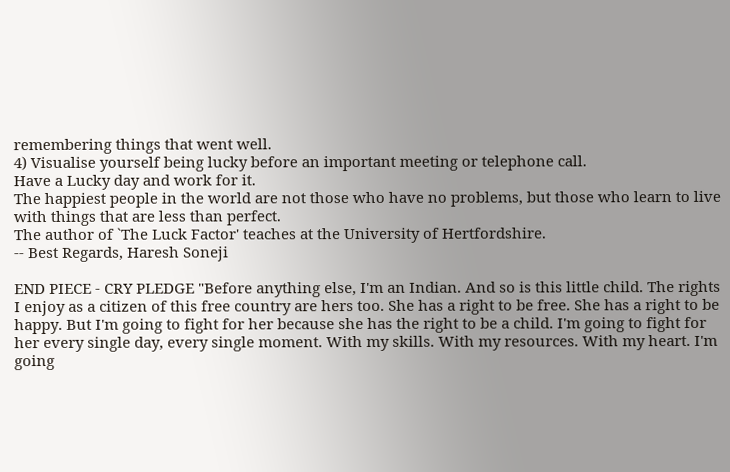remembering things that went well.
4) Visualise yourself being lucky before an important meeting or telephone call.
Have a Lucky day and work for it.
The happiest people in the world are not those who have no problems, but those who learn to live with things that are less than perfect.
The author of `The Luck Factor' teaches at the University of Hertfordshire.
-- Best Regards, Haresh Soneji

END PIECE - CRY PLEDGE "Before anything else, I'm an Indian. And so is this little child. The rights I enjoy as a citizen of this free country are hers too. She has a right to be free. She has a right to be happy. But I'm going to fight for her because she has the right to be a child. I'm going to fight for her every single day, every single moment. With my skills. With my resources. With my heart. I'm going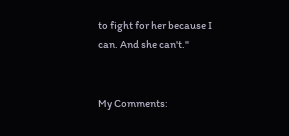to fight for her because I can. And she can't."


My Comments: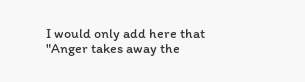I would only add here that "Anger takes away the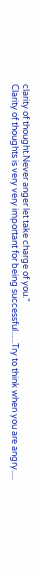clarity of thought.Never anger let take charge of you."
Clarity of thoughts is very very important for being successful......Try to think when you are angry.....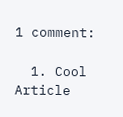1 comment:

  1. Cool Article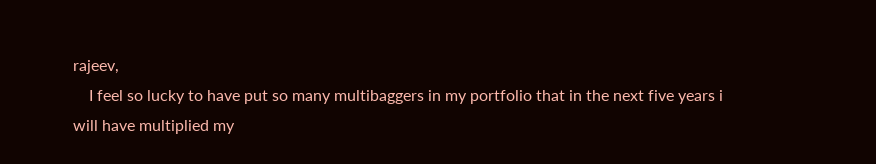rajeev,
    I feel so lucky to have put so many multibaggers in my portfolio that in the next five years i will have multiplied my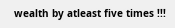wealth by atleast five times !!!